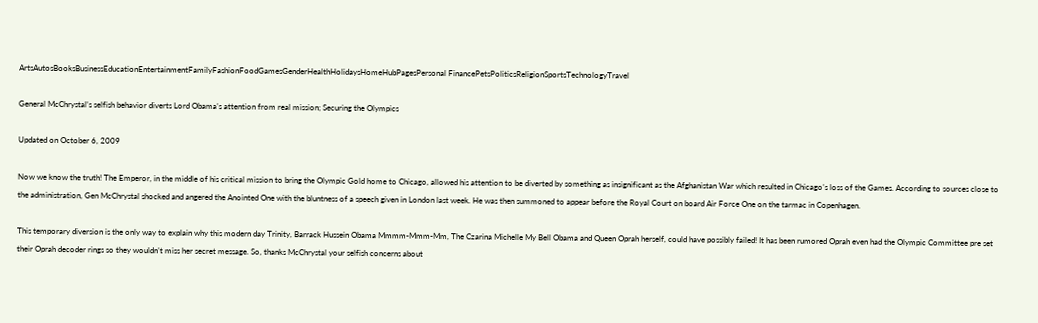ArtsAutosBooksBusinessEducationEntertainmentFamilyFashionFoodGamesGenderHealthHolidaysHomeHubPagesPersonal FinancePetsPoliticsReligionSportsTechnologyTravel

General McChrystal’s selfish behavior diverts Lord Obama’s attention from real mission; Securing the Olympics

Updated on October 6, 2009

Now we know the truth! The Emperor, in the middle of his critical mission to bring the Olympic Gold home to Chicago, allowed his attention to be diverted by something as insignificant as the Afghanistan War which resulted in Chicago’s loss of the Games. According to sources close to the administration, Gen McChrystal shocked and angered the Anointed One with the bluntness of a speech given in London last week. He was then summoned to appear before the Royal Court on board Air Force One on the tarmac in Copenhagen.

This temporary diversion is the only way to explain why this modern day Trinity, Barrack Hussein Obama Mmmm-Mmm-Mm, The Czarina Michelle My Bell Obama and Queen Oprah herself, could have possibly failed! It has been rumored Oprah even had the Olympic Committee pre set their Oprah decoder rings so they wouldn’t miss her secret message. So, thanks McChrystal your selfish concerns about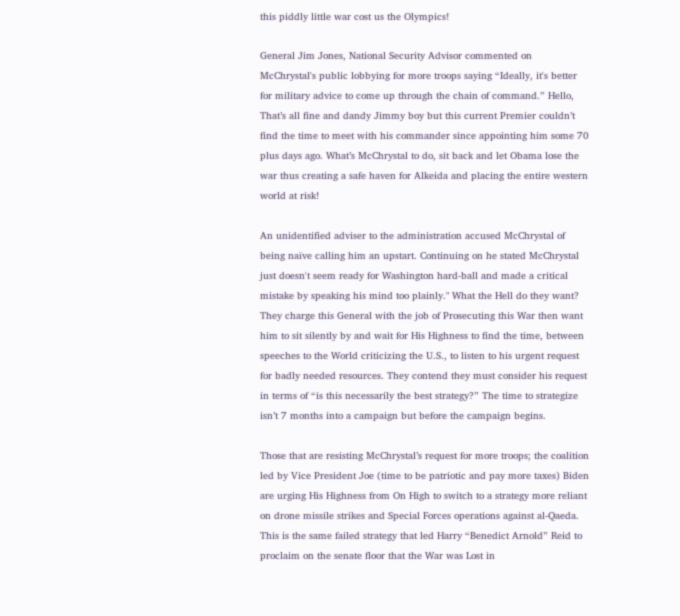this piddly little war cost us the Olympics!

General Jim Jones, National Security Advisor commented on McChrystal's public lobbying for more troops saying “Ideally, it's better for military advice to come up through the chain of command.” Hello, That’s all fine and dandy Jimmy boy but this current Premier couldn’t find the time to meet with his commander since appointing him some 70 plus days ago. What’s McChrystal to do, sit back and let Obama lose the war thus creating a safe haven for Alkeida and placing the entire western world at risk!

An unidentified adviser to the administration accused McChrystal of being naïve calling him an upstart. Continuing on he stated McChrystal just doesn't seem ready for Washington hard-ball and made a critical mistake by speaking his mind too plainly." What the Hell do they want? They charge this General with the job of Prosecuting this War then want him to sit silently by and wait for His Highness to find the time, between speeches to the World criticizing the U.S., to listen to his urgent request for badly needed resources. They contend they must consider his request in terms of “is this necessarily the best strategy?” The time to strategize isn’t 7 months into a campaign but before the campaign begins.

Those that are resisting McChrystal’s request for more troops; the coalition led by Vice President Joe (time to be patriotic and pay more taxes) Biden are urging His Highness from On High to switch to a strategy more reliant on drone missile strikes and Special Forces operations against al-Qaeda. This is the same failed strategy that led Harry “Benedict Arnold” Reid to proclaim on the senate floor that the War was Lost in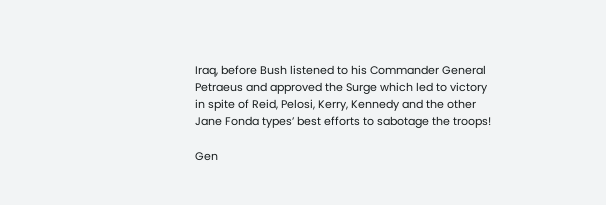Iraq, before Bush listened to his Commander General Petraeus and approved the Surge which led to victory in spite of Reid, Pelosi, Kerry, Kennedy and the other Jane Fonda types’ best efforts to sabotage the troops!

Gen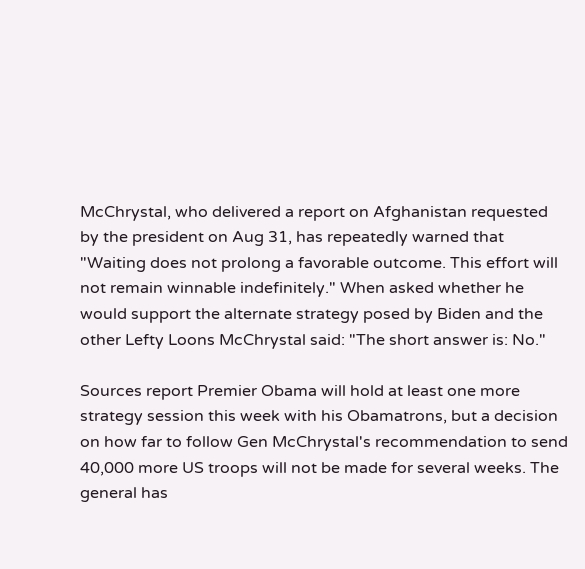McChrystal, who delivered a report on Afghanistan requested by the president on Aug 31, has repeatedly warned that "Waiting does not prolong a favorable outcome. This effort will not remain winnable indefinitely." When asked whether he would support the alternate strategy posed by Biden and the other Lefty Loons McChrystal said: "The short answer is: No."

Sources report Premier Obama will hold at least one more strategy session this week with his Obamatrons, but a decision on how far to follow Gen McChrystal's recommendation to send 40,000 more US troops will not be made for several weeks. The general has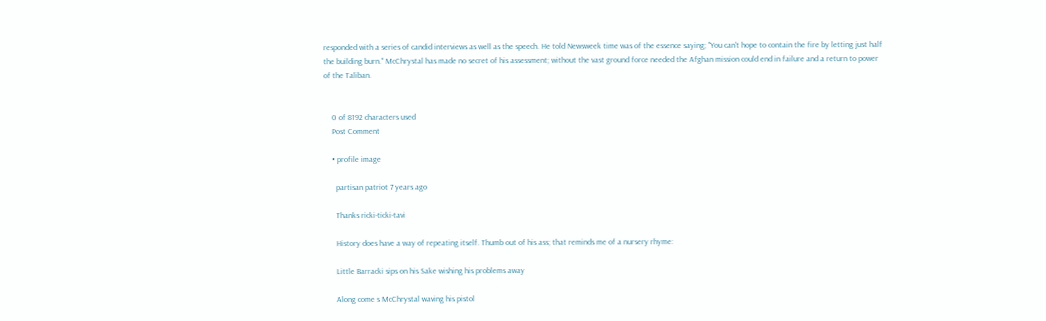responded with a series of candid interviews as well as the speech. He told Newsweek time was of the essence saying; "You can't hope to contain the fire by letting just half the building burn." McChrystal has made no secret of his assessment; without the vast ground force needed the Afghan mission could end in failure and a return to power of the Taliban.


    0 of 8192 characters used
    Post Comment

    • profile image

      partisan patriot 7 years ago

      Thanks ricki-ticki-tavi

      History does have a way of repeating itself. Thumb out of his ass; that reminds me of a nursery rhyme:

      Little Barracki sips on his Sake wishing his problems away

      Along come s McChrystal waving his pistol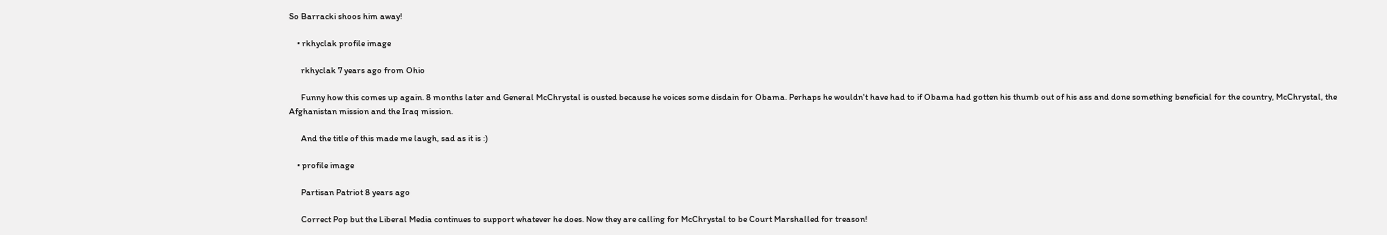So Barracki shoos him away!

    • rkhyclak profile image

      rkhyclak 7 years ago from Ohio

      Funny how this comes up again. 8 months later and General McChrystal is ousted because he voices some disdain for Obama. Perhaps he wouldn't have had to if Obama had gotten his thumb out of his ass and done something beneficial for the country, McChrystal, the Afghanistan mission and the Iraq mission.

      And the title of this made me laugh, sad as it is :)

    • profile image

      Partisan Patriot 8 years ago

      Correct Pop but the Liberal Media continues to support whatever he does. Now they are calling for McChrystal to be Court Marshalled for treason!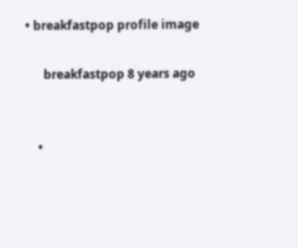• breakfastpop profile image

      breakfastpop 8 years ago


    •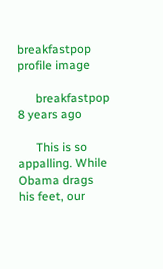breakfastpop profile image

      breakfastpop 8 years ago

      This is so appalling. While Obama drags his feet, our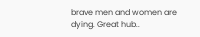brave men and women are dying. Great hub..